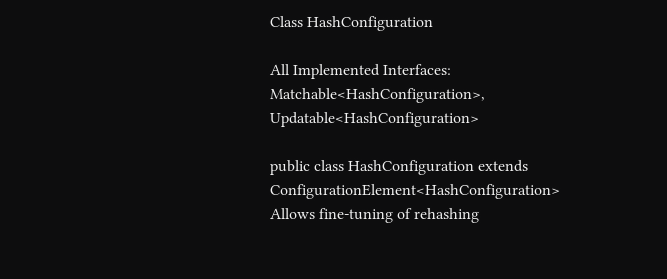Class HashConfiguration

All Implemented Interfaces:
Matchable<HashConfiguration>, Updatable<HashConfiguration>

public class HashConfiguration extends ConfigurationElement<HashConfiguration>
Allows fine-tuning of rehashing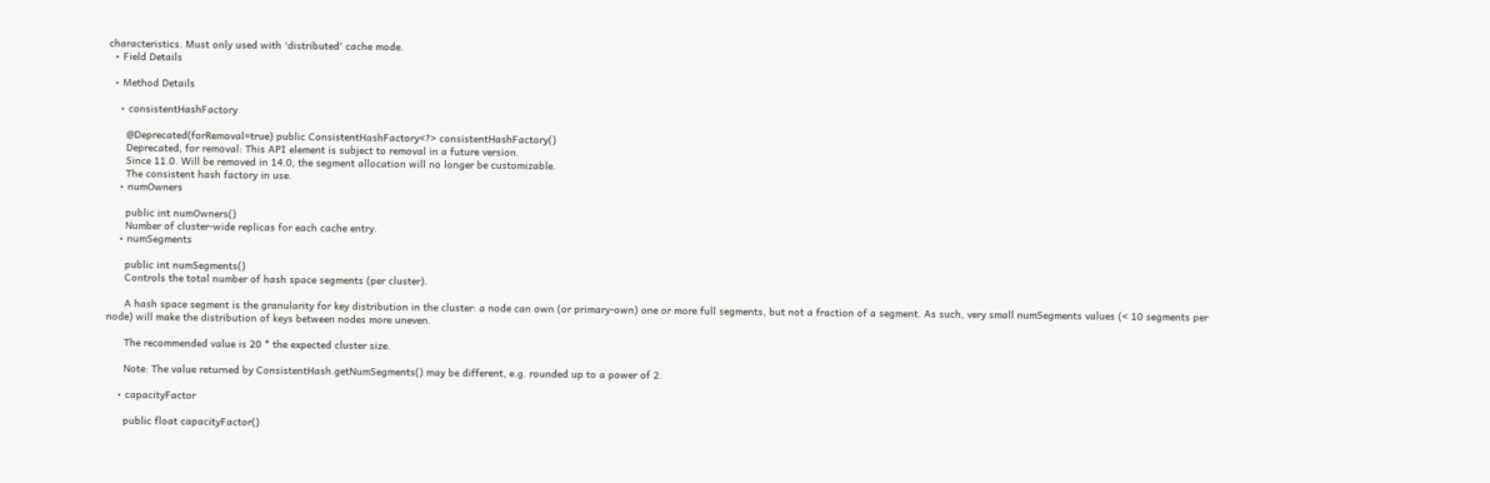characteristics. Must only used with 'distributed' cache mode.
  • Field Details

  • Method Details

    • consistentHashFactory

      @Deprecated(forRemoval=true) public ConsistentHashFactory<?> consistentHashFactory()
      Deprecated, for removal: This API element is subject to removal in a future version.
      Since 11.0. Will be removed in 14.0, the segment allocation will no longer be customizable.
      The consistent hash factory in use.
    • numOwners

      public int numOwners()
      Number of cluster-wide replicas for each cache entry.
    • numSegments

      public int numSegments()
      Controls the total number of hash space segments (per cluster).

      A hash space segment is the granularity for key distribution in the cluster: a node can own (or primary-own) one or more full segments, but not a fraction of a segment. As such, very small numSegments values (< 10 segments per node) will make the distribution of keys between nodes more uneven.

      The recommended value is 20 * the expected cluster size.

      Note: The value returned by ConsistentHash.getNumSegments() may be different, e.g. rounded up to a power of 2.

    • capacityFactor

      public float capacityFactor()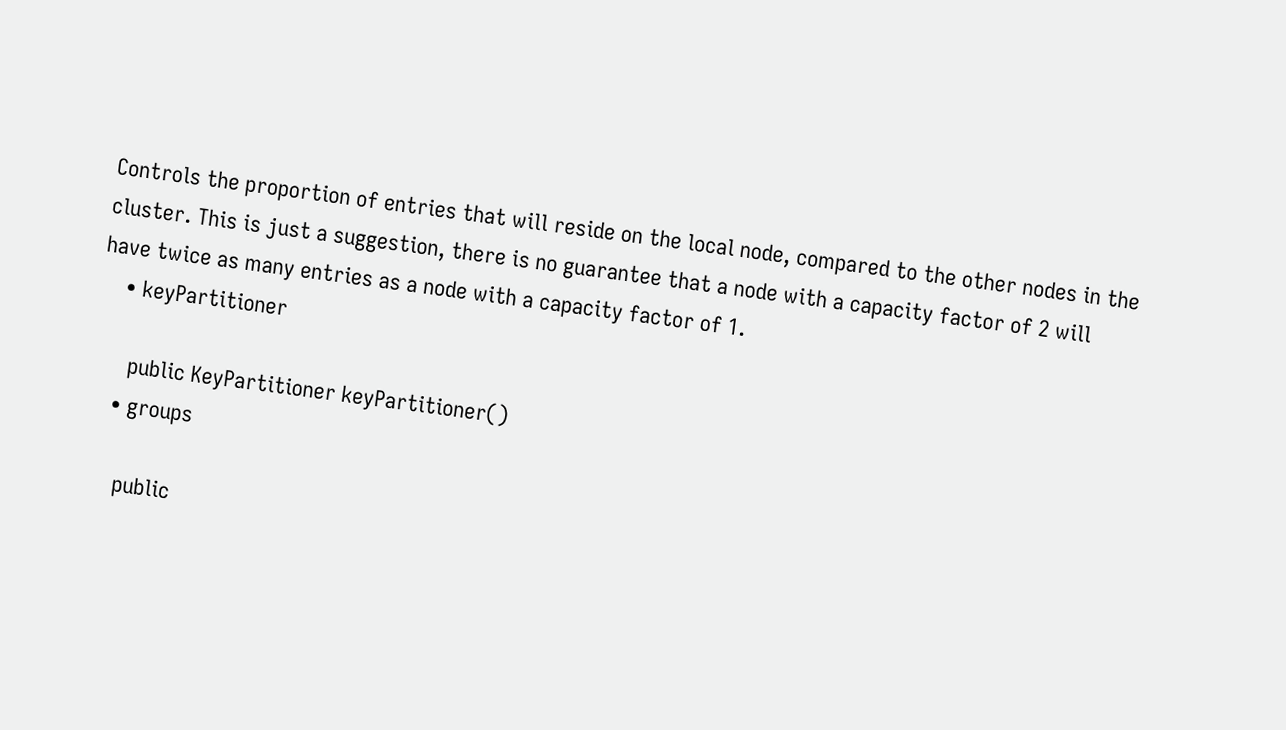Controls the proportion of entries that will reside on the local node, compared to the other nodes in the cluster. This is just a suggestion, there is no guarantee that a node with a capacity factor of 2 will have twice as many entries as a node with a capacity factor of 1.
    • keyPartitioner

      public KeyPartitioner keyPartitioner()
    • groups

      public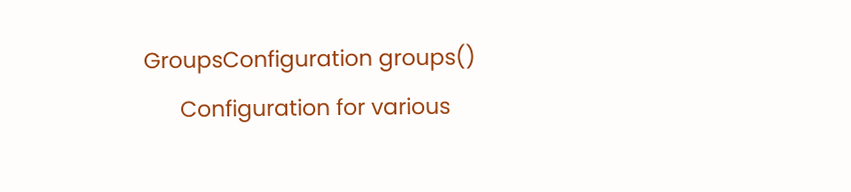GroupsConfiguration groups()
      Configuration for various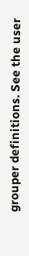grouper definitions. See the user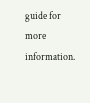guide for more information.